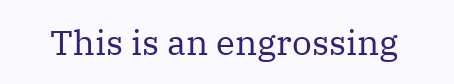This is an engrossing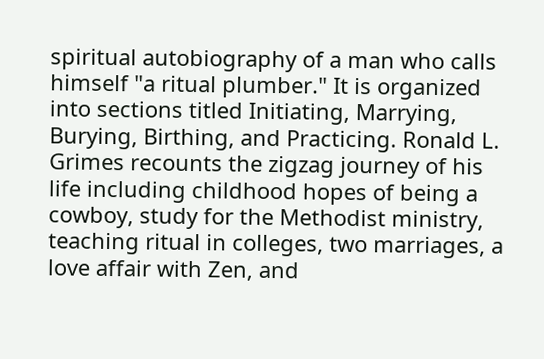spiritual autobiography of a man who calls himself "a ritual plumber." It is organized into sections titled Initiating, Marrying, Burying, Birthing, and Practicing. Ronald L. Grimes recounts the zigzag journey of his life including childhood hopes of being a cowboy, study for the Methodist ministry, teaching ritual in colleges, two marriages, a love affair with Zen, and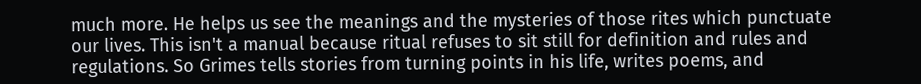much more. He helps us see the meanings and the mysteries of those rites which punctuate our lives. This isn't a manual because ritual refuses to sit still for definition and rules and regulations. So Grimes tells stories from turning points in his life, writes poems, and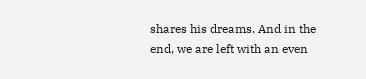shares his dreams. And in the end, we are left with an even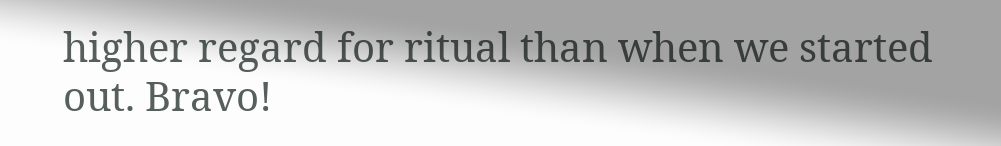higher regard for ritual than when we started out. Bravo!